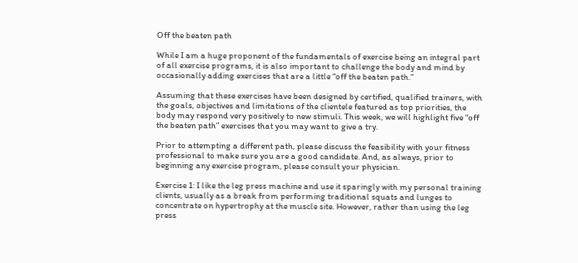Off the beaten path

While I am a huge proponent of the fundamentals of exercise being an integral part of all exercise programs, it is also important to challenge the body and mind by occasionally adding exercises that are a little “off the beaten path.”

Assuming that these exercises have been designed by certified, qualified trainers, with the goals, objectives and limitations of the clientele featured as top priorities, the body may respond very positively to new stimuli. This week, we will highlight five “off the beaten path” exercises that you may want to give a try.

Prior to attempting a different path, please discuss the feasibility with your fitness professional to make sure you are a good candidate. And, as always, prior to beginning any exercise program, please consult your physician.

Exercise 1: I like the leg press machine and use it sparingly with my personal training clients, usually as a break from performing traditional squats and lunges to concentrate on hypertrophy at the muscle site. However, rather than using the leg press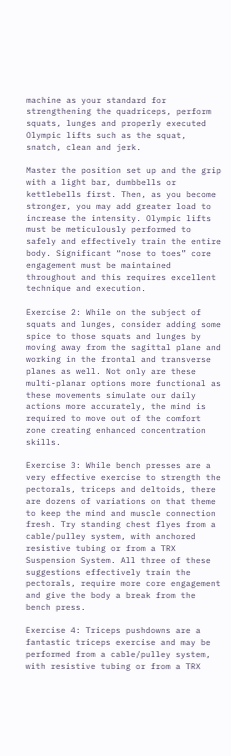machine as your standard for strengthening the quadriceps, perform squats, lunges and properly executed Olympic lifts such as the squat, snatch, clean and jerk.

Master the position set up and the grip with a light bar, dumbbells or kettlebells first. Then, as you become stronger, you may add greater load to increase the intensity. Olympic lifts must be meticulously performed to safely and effectively train the entire body. Significant “nose to toes” core engagement must be maintained throughout and this requires excellent technique and execution.

Exercise 2: While on the subject of squats and lunges, consider adding some spice to those squats and lunges by moving away from the sagittal plane and working in the frontal and transverse planes as well. Not only are these multi-planar options more functional as these movements simulate our daily actions more accurately, the mind is required to move out of the comfort zone creating enhanced concentration skills.

Exercise 3: While bench presses are a very effective exercise to strength the pectorals, triceps and deltoids, there are dozens of variations on that theme to keep the mind and muscle connection fresh. Try standing chest flyes from a cable/pulley system, with anchored resistive tubing or from a TRX Suspension System. All three of these suggestions effectively train the pectorals, require more core engagement and give the body a break from the bench press.

Exercise 4: Triceps pushdowns are a fantastic triceps exercise and may be performed from a cable/pulley system, with resistive tubing or from a TRX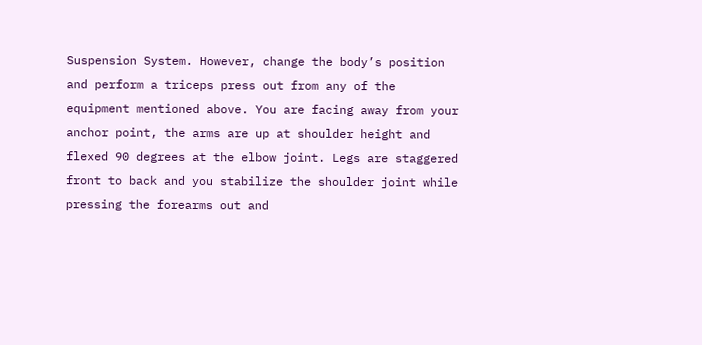Suspension System. However, change the body’s position and perform a triceps press out from any of the equipment mentioned above. You are facing away from your anchor point, the arms are up at shoulder height and flexed 90 degrees at the elbow joint. Legs are staggered front to back and you stabilize the shoulder joint while pressing the forearms out and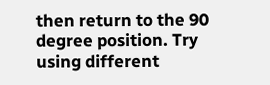then return to the 90 degree position. Try using different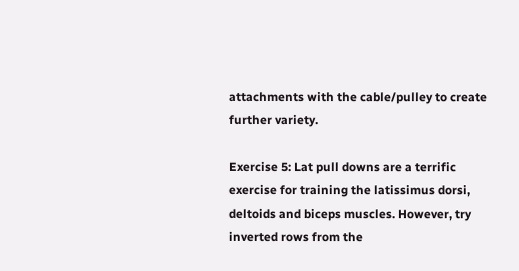attachments with the cable/pulley to create further variety.

Exercise 5: Lat pull downs are a terrific exercise for training the latissimus dorsi, deltoids and biceps muscles. However, try inverted rows from the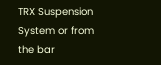TRX Suspension System or from the bar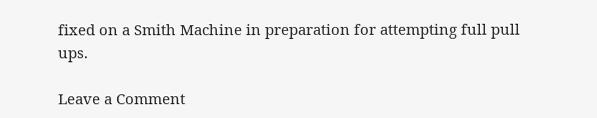fixed on a Smith Machine in preparation for attempting full pull ups.

Leave a Comment